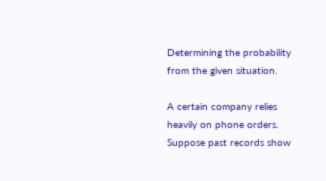Determining the probability from the given situation.

A certain company relies heavily on phone orders. Suppose past records show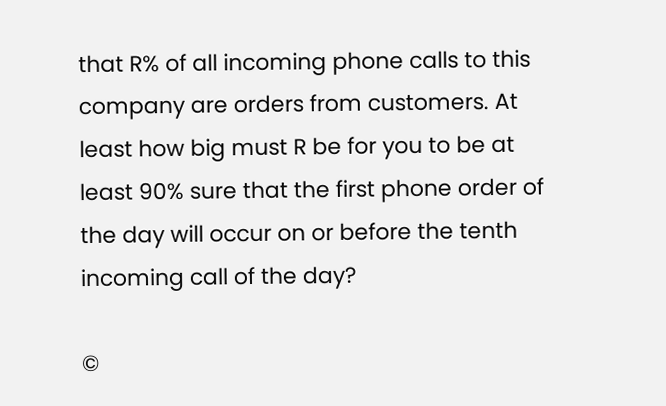that R% of all incoming phone calls to this company are orders from customers. At least how big must R be for you to be at least 90% sure that the first phone order of the day will occur on or before the tenth incoming call of the day?

©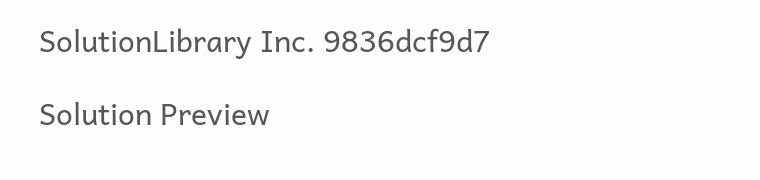SolutionLibrary Inc. 9836dcf9d7

Solution Preview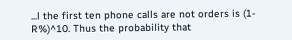...l the first ten phone calls are not orders is (1-R%)^10. Thus the probability that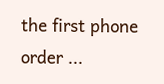the first phone order ...